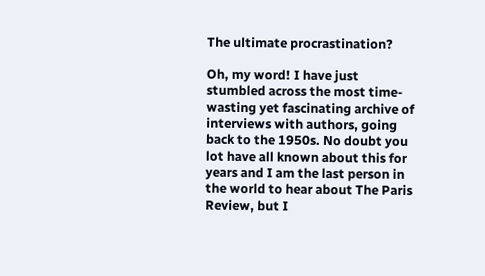The ultimate procrastination?

Oh, my word! I have just stumbled across the most time-wasting yet fascinating archive of interviews with authors, going back to the 1950s. No doubt you lot have all known about this for years and I am the last person in the world to hear about The Paris Review, but I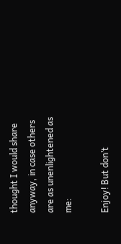thought I would share anyway, in case others are as unenlightened as me:

Enjoy! But don’t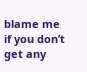blame me if you don’t get any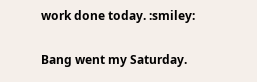work done today. :smiley:

Bang went my Saturday.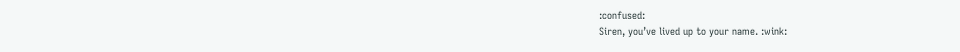:confused:
Siren, you’ve lived up to your name. :wink: